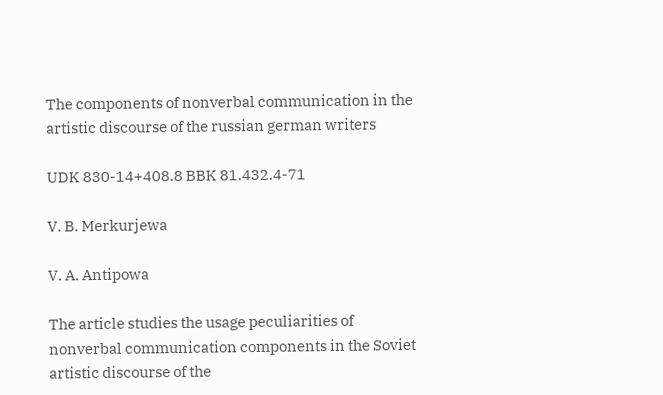The components of nonverbal communication in the artistic discourse of the russian german writers

UDK 830-14+408.8 BBK 81.432.4-71

V. B. Merkurjewa

V. A. Antipowa

The article studies the usage peculiarities of nonverbal communication components in the Soviet artistic discourse of the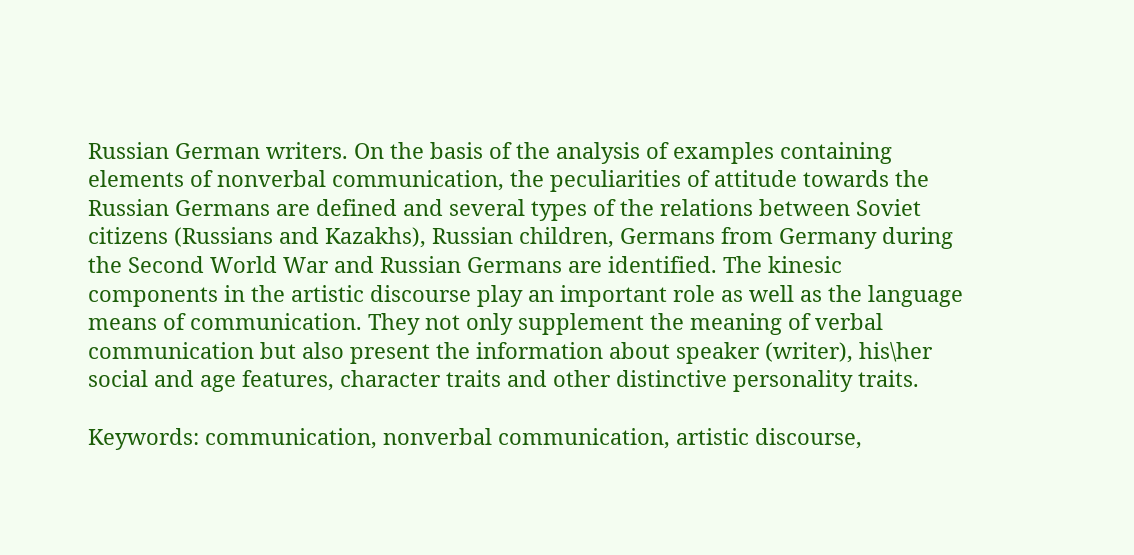Russian German writers. On the basis of the analysis of examples containing elements of nonverbal communication, the peculiarities of attitude towards the Russian Germans are defined and several types of the relations between Soviet citizens (Russians and Kazakhs), Russian children, Germans from Germany during the Second World War and Russian Germans are identified. The kinesic components in the artistic discourse play an important role as well as the language means of communication. They not only supplement the meaning of verbal communication but also present the information about speaker (writer), his\her social and age features, character traits and other distinctive personality traits.

Keywords: communication, nonverbal communication, artistic discourse,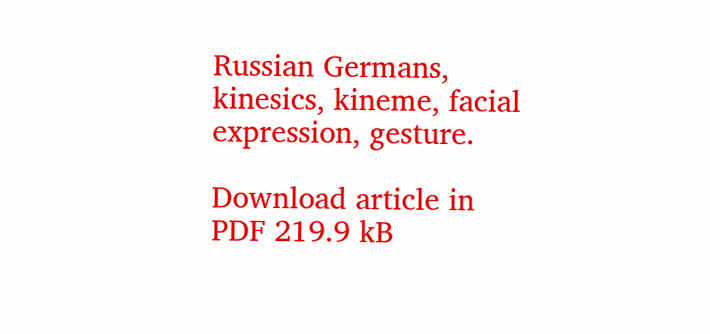Russian Germans, kinesics, kineme, facial expression, gesture.

Download article in PDF 219.9 kB